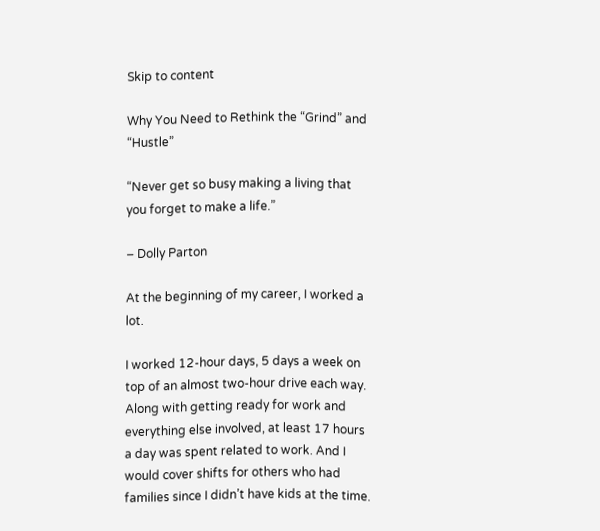Skip to content

Why You Need to Rethink the “Grind” and “Hustle”

“Never get so busy making a living that you forget to make a life.”

– Dolly Parton

At the beginning of my career, I worked a lot.

I worked 12-hour days, 5 days a week on top of an almost two-hour drive each way. Along with getting ready for work and everything else involved, at least 17 hours a day was spent related to work. And I would cover shifts for others who had families since I didn’t have kids at the time.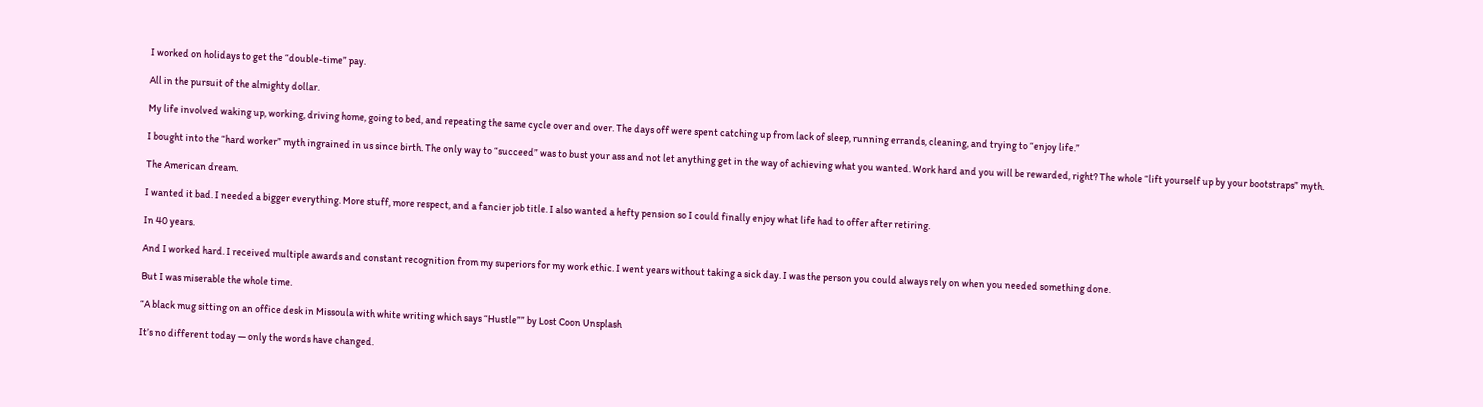I worked on holidays to get the “double-time” pay.

All in the pursuit of the almighty dollar.

My life involved waking up, working, driving home, going to bed, and repeating the same cycle over and over. The days off were spent catching up from lack of sleep, running errands, cleaning, and trying to “enjoy life.”

I bought into the “hard worker” myth ingrained in us since birth. The only way to “succeed” was to bust your ass and not let anything get in the way of achieving what you wanted. Work hard and you will be rewarded, right? The whole “lift yourself up by your bootstraps” myth.

The American dream.

I wanted it bad. I needed a bigger everything. More stuff, more respect, and a fancier job title. I also wanted a hefty pension so I could finally enjoy what life had to offer after retiring.

In 40 years.

And I worked hard. I received multiple awards and constant recognition from my superiors for my work ethic. I went years without taking a sick day. I was the person you could always rely on when you needed something done.

But I was miserable the whole time.

“A black mug sitting on an office desk in Missoula with white writing which says “Hustle”” by Lost Coon Unsplash

It’s no different today — only the words have changed.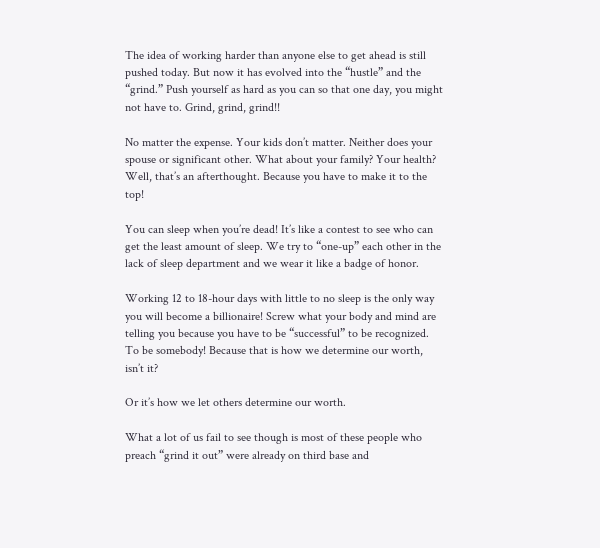The idea of working harder than anyone else to get ahead is still pushed today. But now it has evolved into the “hustle” and the “grind.” Push yourself as hard as you can so that one day, you might not have to. Grind, grind, grind!!

No matter the expense. Your kids don’t matter. Neither does your spouse or significant other. What about your family? Your health? Well, that’s an afterthought. Because you have to make it to the top!

You can sleep when you’re dead! It’s like a contest to see who can get the least amount of sleep. We try to “one-up” each other in the lack of sleep department and we wear it like a badge of honor.

Working 12 to 18-hour days with little to no sleep is the only way you will become a billionaire! Screw what your body and mind are telling you because you have to be “successful” to be recognized. To be somebody! Because that is how we determine our worth, isn’t it?

Or it’s how we let others determine our worth.

What a lot of us fail to see though is most of these people who preach “grind it out” were already on third base and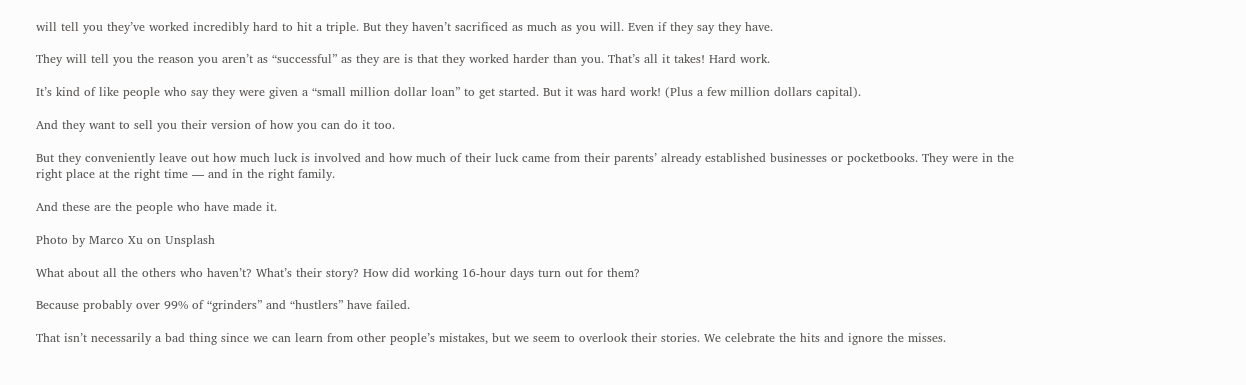will tell you they’ve worked incredibly hard to hit a triple. But they haven’t sacrificed as much as you will. Even if they say they have.

They will tell you the reason you aren’t as “successful” as they are is that they worked harder than you. That’s all it takes! Hard work.

It’s kind of like people who say they were given a “small million dollar loan” to get started. But it was hard work! (Plus a few million dollars capital).

And they want to sell you their version of how you can do it too.

But they conveniently leave out how much luck is involved and how much of their luck came from their parents’ already established businesses or pocketbooks. They were in the right place at the right time — and in the right family.

And these are the people who have made it.

Photo by Marco Xu on Unsplash

What about all the others who haven’t? What’s their story? How did working 16-hour days turn out for them?

Because probably over 99% of “grinders” and “hustlers” have failed.

That isn’t necessarily a bad thing since we can learn from other people’s mistakes, but we seem to overlook their stories. We celebrate the hits and ignore the misses.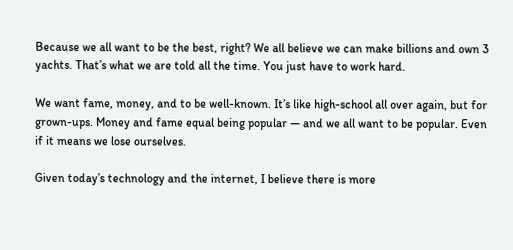Because we all want to be the best, right? We all believe we can make billions and own 3 yachts. That’s what we are told all the time. You just have to work hard.

We want fame, money, and to be well-known. It’s like high-school all over again, but for grown-ups. Money and fame equal being popular — and we all want to be popular. Even if it means we lose ourselves.

Given today’s technology and the internet, I believe there is more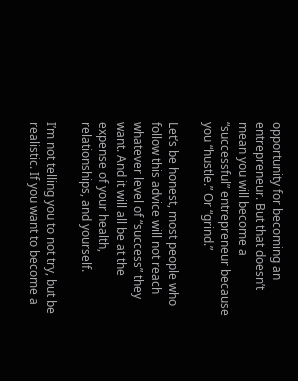opportunity for becoming an entrepreneur. But that doesn’t mean you will become a “successful” entrepreneur because you “hustle.” Or “grind.”

Let’s be honest, most people who follow this advice will not reach whatever level of “success” they want. And it will all be at the expense of your health, relationships, and yourself.

I’m not telling you to not try, but be realistic. If you want to become a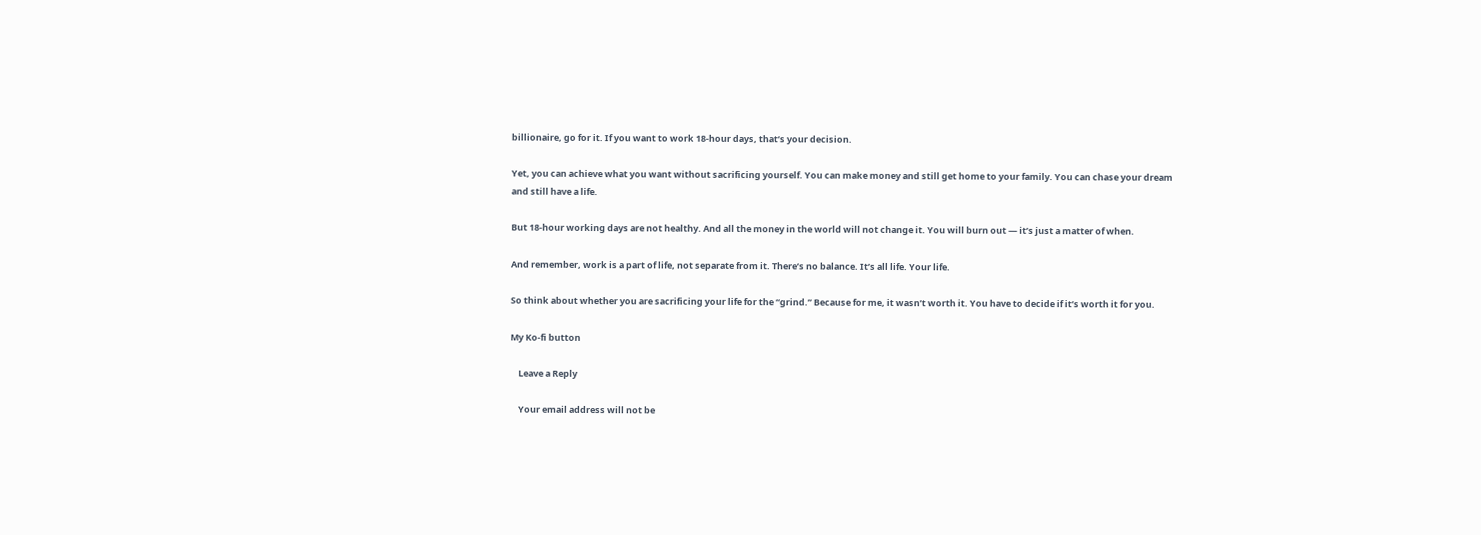billionaire, go for it. If you want to work 18-hour days, that’s your decision.

Yet, you can achieve what you want without sacrificing yourself. You can make money and still get home to your family. You can chase your dream and still have a life.

But 18-hour working days are not healthy. And all the money in the world will not change it. You will burn out — it’s just a matter of when.

And remember, work is a part of life, not separate from it. There’s no balance. It’s all life. Your life.

So think about whether you are sacrificing your life for the “grind.” Because for me, it wasn’t worth it. You have to decide if it’s worth it for you.

My Ko-fi button

    Leave a Reply

    Your email address will not be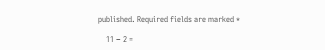published. Required fields are marked *

    11 − 2 =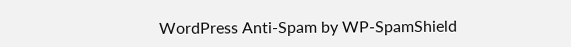WordPress Anti-Spam by WP-SpamShield